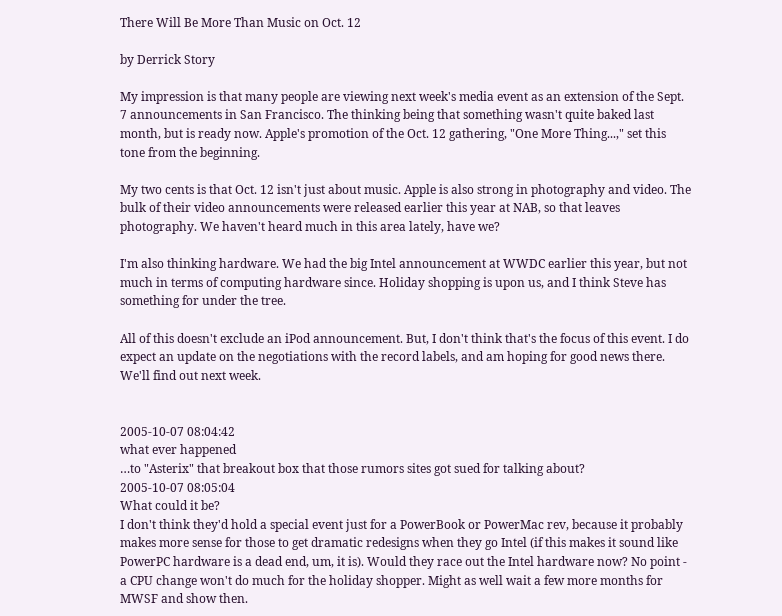There Will Be More Than Music on Oct. 12

by Derrick Story

My impression is that many people are viewing next week's media event as an extension of the Sept. 7 announcements in San Francisco. The thinking being that something wasn't quite baked last month, but is ready now. Apple's promotion of the Oct. 12 gathering, "One More Thing...," set this tone from the beginning.

My two cents is that Oct. 12 isn't just about music. Apple is also strong in photography and video. The bulk of their video announcements were released earlier this year at NAB, so that leaves photography. We haven't heard much in this area lately, have we?

I'm also thinking hardware. We had the big Intel announcement at WWDC earlier this year, but not much in terms of computing hardware since. Holiday shopping is upon us, and I think Steve has something for under the tree.

All of this doesn't exclude an iPod announcement. But, I don't think that's the focus of this event. I do expect an update on the negotiations with the record labels, and am hoping for good news there. We'll find out next week.


2005-10-07 08:04:42
what ever happened
…to "Asterix" that breakout box that those rumors sites got sued for talking about?
2005-10-07 08:05:04
What could it be?
I don't think they'd hold a special event just for a PowerBook or PowerMac rev, because it probably makes more sense for those to get dramatic redesigns when they go Intel (if this makes it sound like PowerPC hardware is a dead end, um, it is). Would they race out the Intel hardware now? No point - a CPU change won't do much for the holiday shopper. Might as well wait a few more months for MWSF and show then.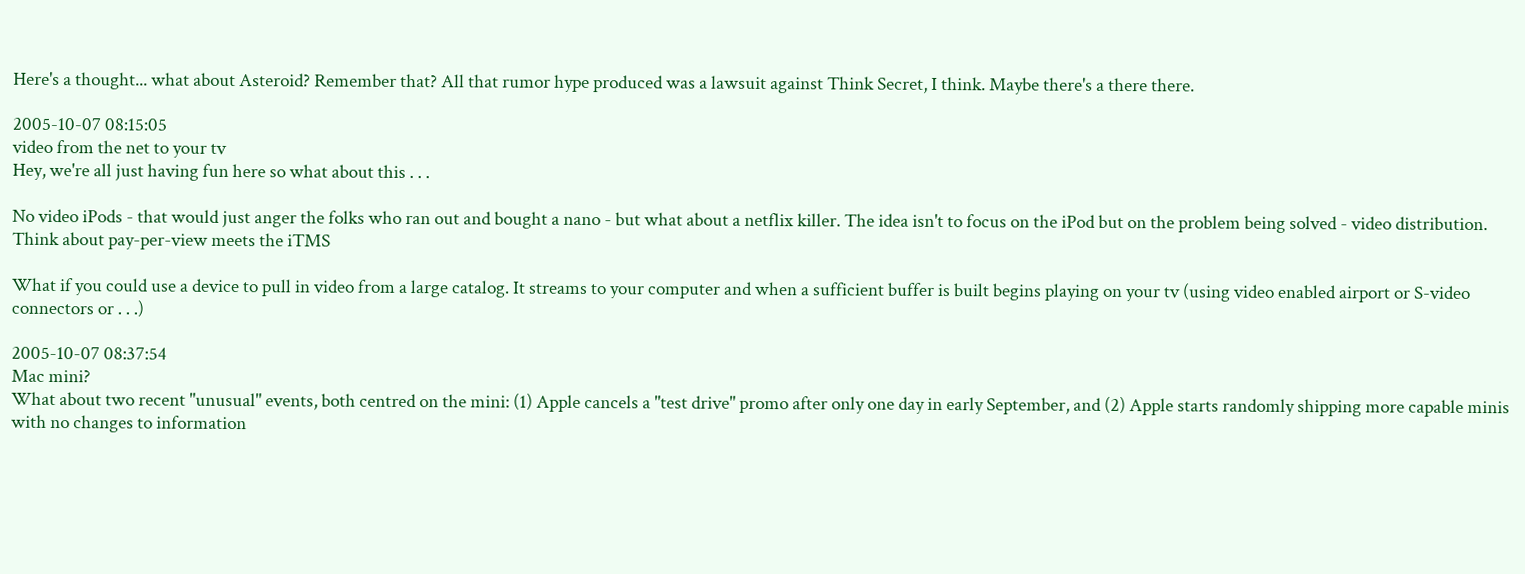Here's a thought... what about Asteroid? Remember that? All that rumor hype produced was a lawsuit against Think Secret, I think. Maybe there's a there there.

2005-10-07 08:15:05
video from the net to your tv
Hey, we're all just having fun here so what about this . . .

No video iPods - that would just anger the folks who ran out and bought a nano - but what about a netflix killer. The idea isn't to focus on the iPod but on the problem being solved - video distribution. Think about pay-per-view meets the iTMS

What if you could use a device to pull in video from a large catalog. It streams to your computer and when a sufficient buffer is built begins playing on your tv (using video enabled airport or S-video connectors or . . .)

2005-10-07 08:37:54
Mac mini?
What about two recent "unusual" events, both centred on the mini: (1) Apple cancels a "test drive" promo after only one day in early September, and (2) Apple starts randomly shipping more capable minis with no changes to information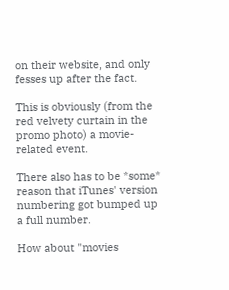on their website, and only fesses up after the fact.

This is obviously (from the red velvety curtain in the promo photo) a movie-related event.

There also has to be *some* reason that iTunes' version numbering got bumped up a full number.

How about "movies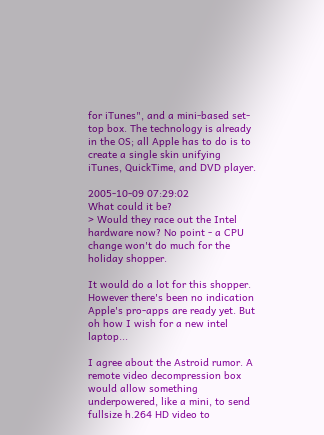for iTunes", and a mini-based set-top box. The technology is already in the OS; all Apple has to do is to create a single skin unifying iTunes, QuickTime, and DVD player.

2005-10-09 07:29:02
What could it be?
> Would they race out the Intel hardware now? No point - a CPU change won't do much for the holiday shopper.

It would do a lot for this shopper. However there's been no indication Apple's pro-apps are ready yet. But oh how I wish for a new intel laptop...

I agree about the Astroid rumor. A remote video decompression box would allow something underpowered, like a mini, to send fullsize h.264 HD video to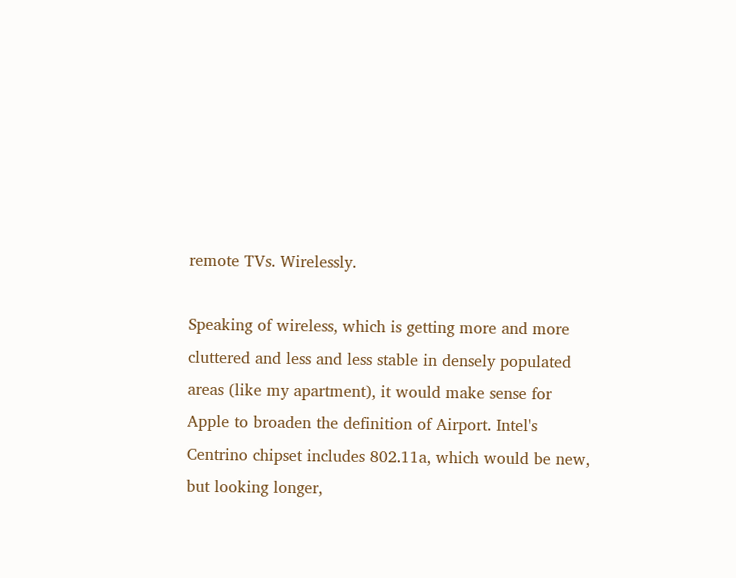remote TVs. Wirelessly.

Speaking of wireless, which is getting more and more cluttered and less and less stable in densely populated areas (like my apartment), it would make sense for Apple to broaden the definition of Airport. Intel's Centrino chipset includes 802.11a, which would be new, but looking longer,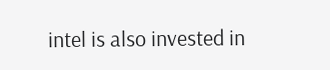intel is also invested in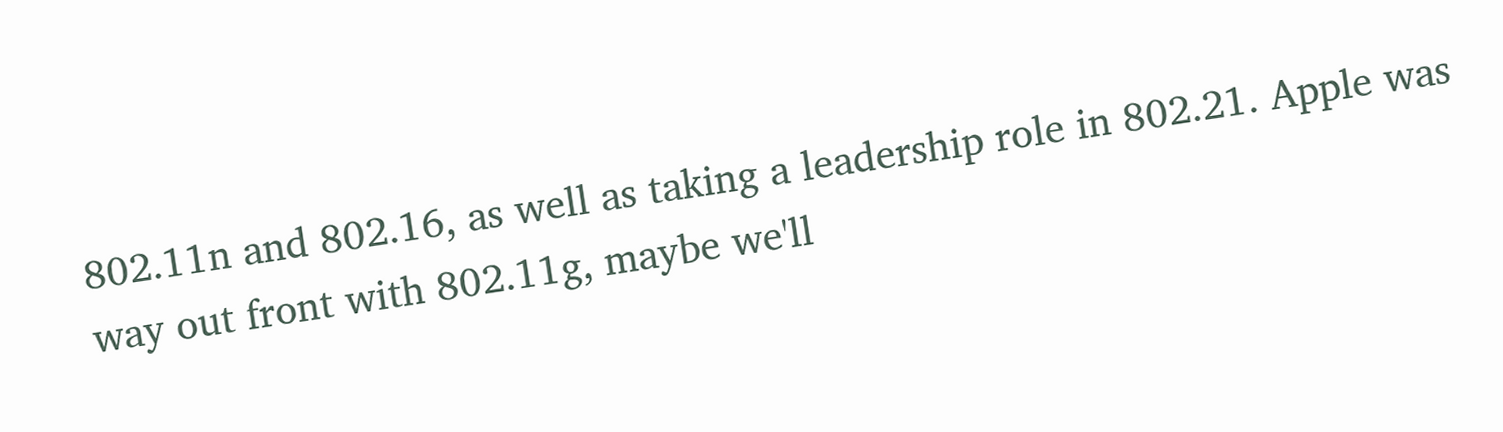802.11n and 802.16, as well as taking a leadership role in 802.21. Apple was way out front with 802.11g, maybe we'll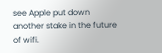see Apple put down another stake in the future of wifi.